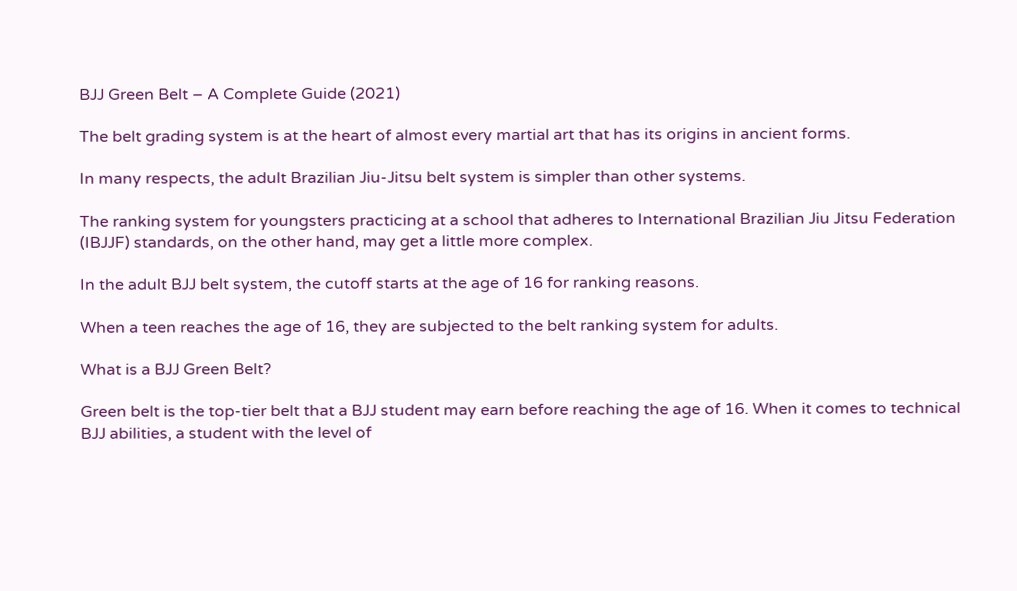BJJ Green Belt – A Complete Guide (2021)

The belt grading system is at the heart of almost every martial art that has its origins in ancient forms.

In many respects, the adult Brazilian Jiu-Jitsu belt system is simpler than other systems.

The ranking system for youngsters practicing at a school that adheres to International Brazilian Jiu Jitsu Federation (IBJJF) standards, on the other hand, may get a little more complex.

In the adult BJJ belt system, the cutoff starts at the age of 16 for ranking reasons.

When a teen reaches the age of 16, they are subjected to the belt ranking system for adults.

What is a BJJ Green Belt?

Green belt is the top-tier belt that a BJJ student may earn before reaching the age of 16. When it comes to technical BJJ abilities, a student with the level of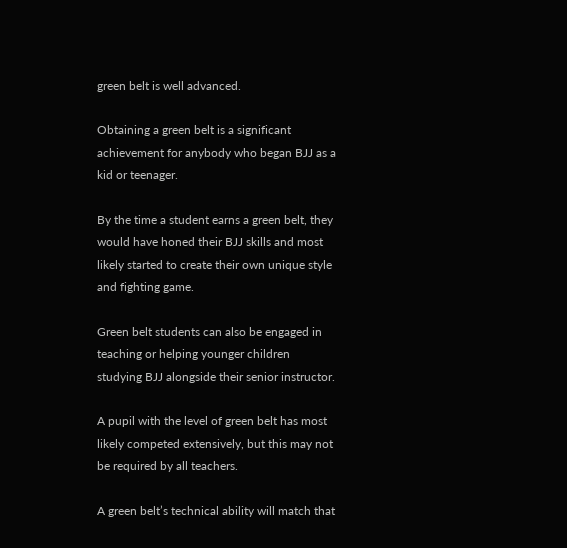green belt is well advanced.

Obtaining a green belt is a significant achievement for anybody who began BJJ as a kid or teenager.

By the time a student earns a green belt, they would have honed their BJJ skills and most likely started to create their own unique style and fighting game.

Green belt students can also be engaged in teaching or helping younger children studying BJJ alongside their senior instructor.

A pupil with the level of green belt has most likely competed extensively, but this may not be required by all teachers.

A green belt’s technical ability will match that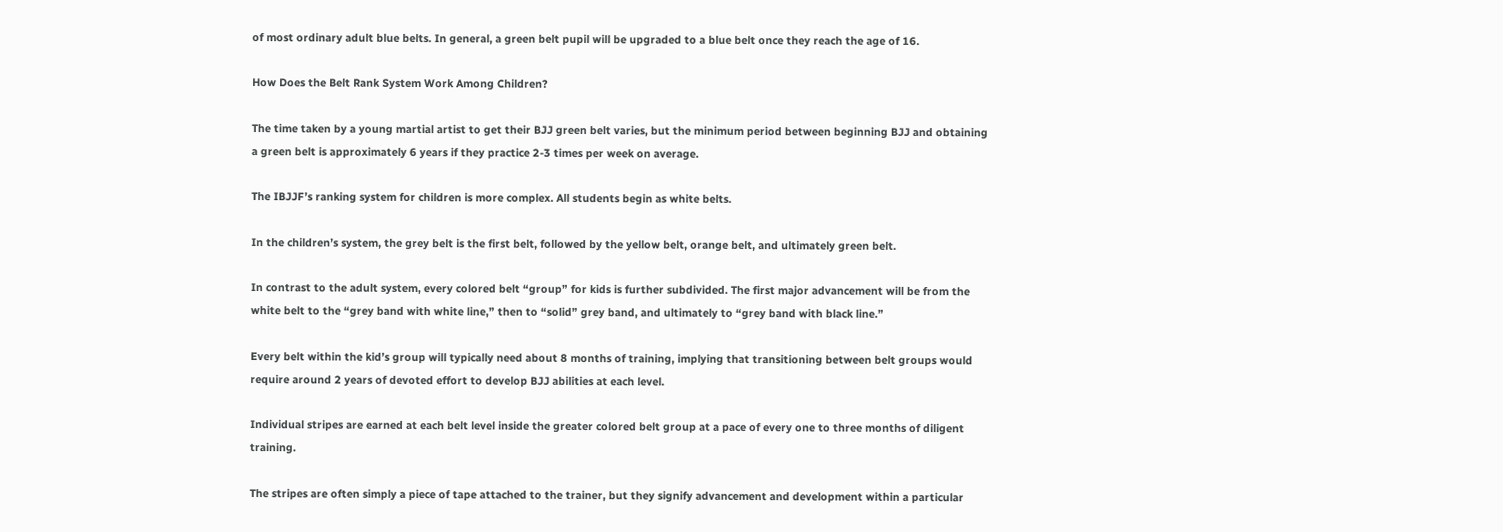of most ordinary adult blue belts. In general, a green belt pupil will be upgraded to a blue belt once they reach the age of 16.

How Does the Belt Rank System Work Among Children?

The time taken by a young martial artist to get their BJJ green belt varies, but the minimum period between beginning BJJ and obtaining a green belt is approximately 6 years if they practice 2-3 times per week on average.

The IBJJF’s ranking system for children is more complex. All students begin as white belts.

In the children’s system, the grey belt is the first belt, followed by the yellow belt, orange belt, and ultimately green belt.

In contrast to the adult system, every colored belt “group” for kids is further subdivided. The first major advancement will be from the white belt to the “grey band with white line,” then to “solid” grey band, and ultimately to “grey band with black line.”

Every belt within the kid’s group will typically need about 8 months of training, implying that transitioning between belt groups would require around 2 years of devoted effort to develop BJJ abilities at each level.

Individual stripes are earned at each belt level inside the greater colored belt group at a pace of every one to three months of diligent training.

The stripes are often simply a piece of tape attached to the trainer, but they signify advancement and development within a particular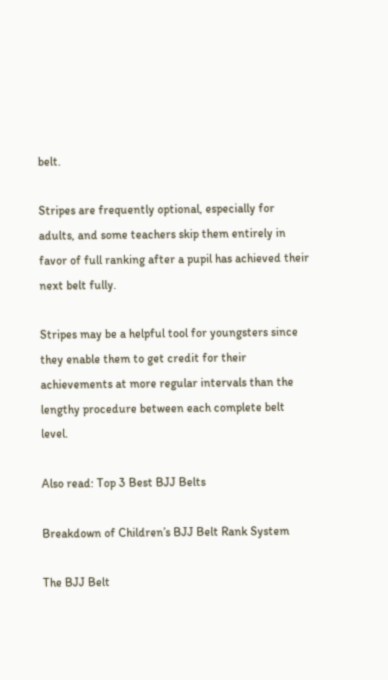belt.

Stripes are frequently optional, especially for adults, and some teachers skip them entirely in favor of full ranking after a pupil has achieved their next belt fully.

Stripes may be a helpful tool for youngsters since they enable them to get credit for their achievements at more regular intervals than the lengthy procedure between each complete belt level.

Also read: Top 3 Best BJJ Belts

Breakdown of Children’s BJJ Belt Rank System

The BJJ Belt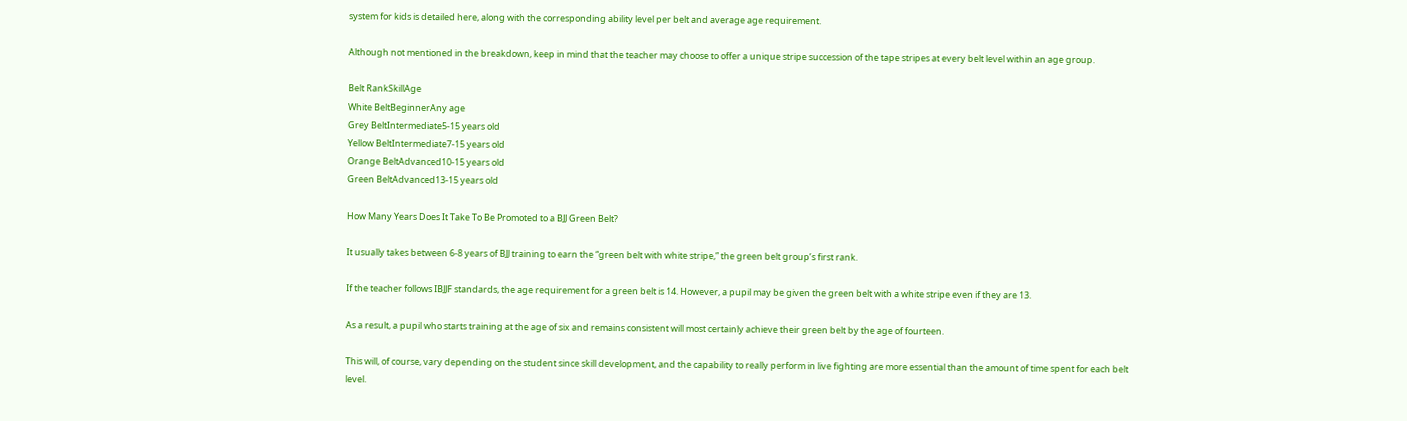system for kids is detailed here, along with the corresponding ability level per belt and average age requirement.

Although not mentioned in the breakdown, keep in mind that the teacher may choose to offer a unique stripe succession of the tape stripes at every belt level within an age group.

Belt RankSkillAge
White BeltBeginnerAny age
Grey BeltIntermediate5-15 years old
Yellow BeltIntermediate7-15 years old
Orange BeltAdvanced10-15 years old
Green BeltAdvanced13-15 years old

How Many Years Does It Take To Be Promoted to a BJJ Green Belt?

It usually takes between 6-8 years of BJJ training to earn the “green belt with white stripe,” the green belt group’s first rank.

If the teacher follows IBJJF standards, the age requirement for a green belt is 14. However, a pupil may be given the green belt with a white stripe even if they are 13.

As a result, a pupil who starts training at the age of six and remains consistent will most certainly achieve their green belt by the age of fourteen.

This will, of course, vary depending on the student since skill development, and the capability to really perform in live fighting are more essential than the amount of time spent for each belt level.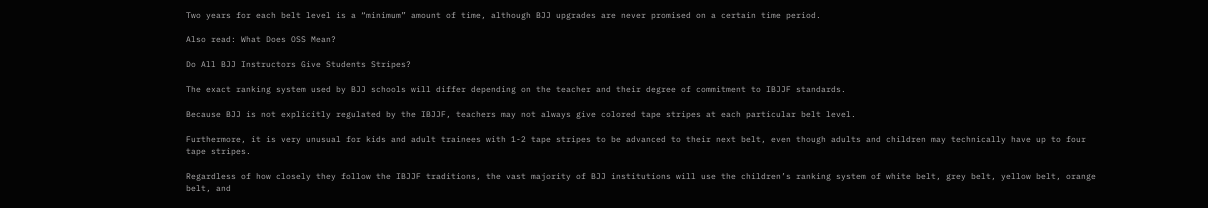Two years for each belt level is a “minimum” amount of time, although BJJ upgrades are never promised on a certain time period.

Also read: What Does OSS Mean?

Do All BJJ Instructors Give Students Stripes?

The exact ranking system used by BJJ schools will differ depending on the teacher and their degree of commitment to IBJJF standards.

Because BJJ is not explicitly regulated by the IBJJF, teachers may not always give colored tape stripes at each particular belt level.

Furthermore, it is very unusual for kids and adult trainees with 1-2 tape stripes to be advanced to their next belt, even though adults and children may technically have up to four tape stripes.

Regardless of how closely they follow the IBJJF traditions, the vast majority of BJJ institutions will use the children’s ranking system of white belt, grey belt, yellow belt, orange belt, and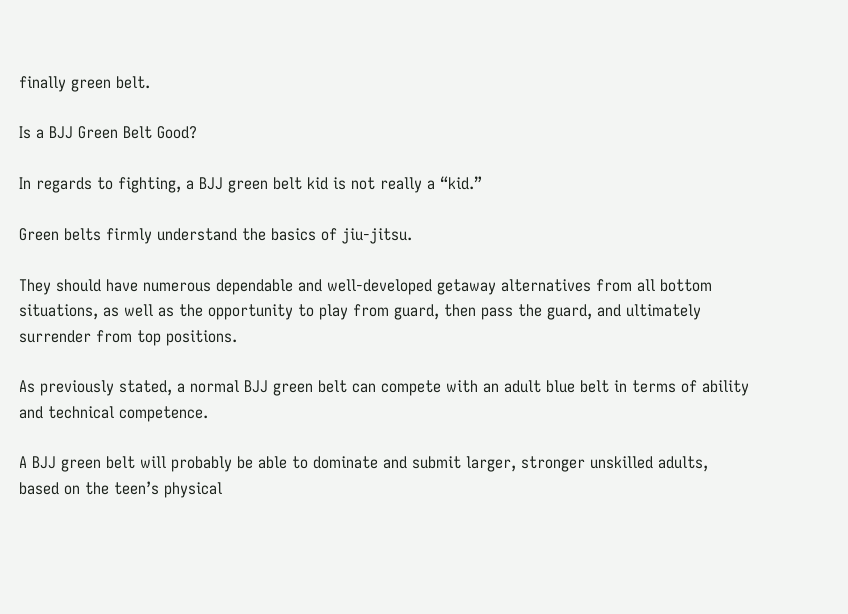finally green belt.

Is a BJJ Green Belt Good?

In regards to fighting, a BJJ green belt kid is not really a “kid.”

Green belts firmly understand the basics of jiu-jitsu.

They should have numerous dependable and well-developed getaway alternatives from all bottom situations, as well as the opportunity to play from guard, then pass the guard, and ultimately surrender from top positions.

As previously stated, a normal BJJ green belt can compete with an adult blue belt in terms of ability and technical competence.

A BJJ green belt will probably be able to dominate and submit larger, stronger unskilled adults, based on the teen’s physical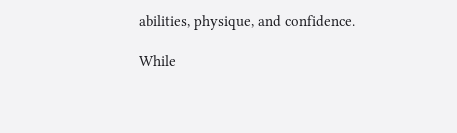abilities, physique, and confidence.

While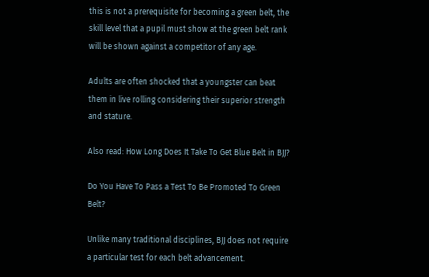this is not a prerequisite for becoming a green belt, the skill level that a pupil must show at the green belt rank will be shown against a competitor of any age.

Adults are often shocked that a youngster can beat them in live rolling considering their superior strength and stature.

Also read: How Long Does It Take To Get Blue Belt in BJJ?

Do You Have To Pass a Test To Be Promoted To Green Belt?

Unlike many traditional disciplines, BJJ does not require a particular test for each belt advancement.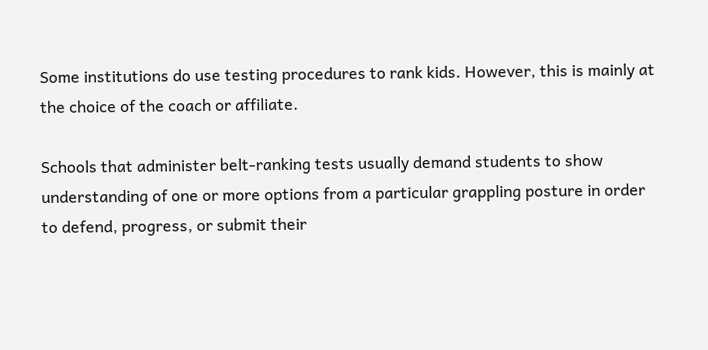Some institutions do use testing procedures to rank kids. However, this is mainly at the choice of the coach or affiliate.

Schools that administer belt-ranking tests usually demand students to show understanding of one or more options from a particular grappling posture in order to defend, progress, or submit their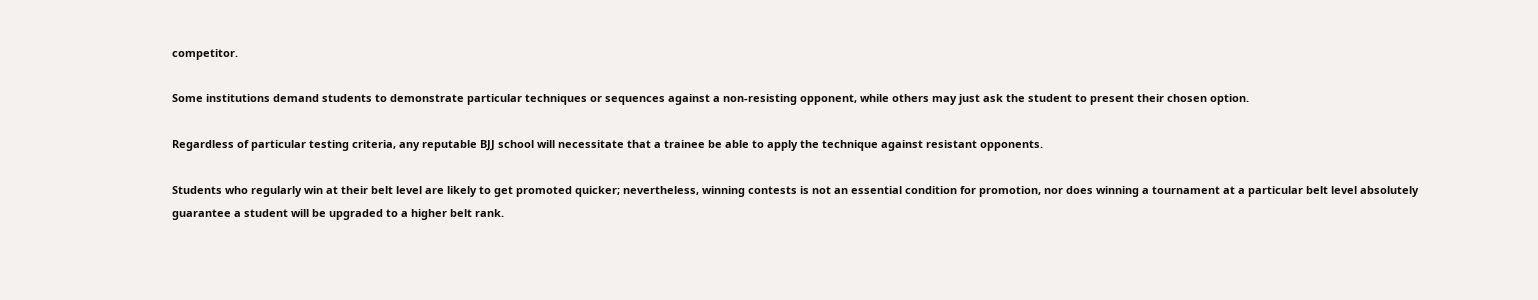competitor.

Some institutions demand students to demonstrate particular techniques or sequences against a non-resisting opponent, while others may just ask the student to present their chosen option.

Regardless of particular testing criteria, any reputable BJJ school will necessitate that a trainee be able to apply the technique against resistant opponents.

Students who regularly win at their belt level are likely to get promoted quicker; nevertheless, winning contests is not an essential condition for promotion, nor does winning a tournament at a particular belt level absolutely guarantee a student will be upgraded to a higher belt rank.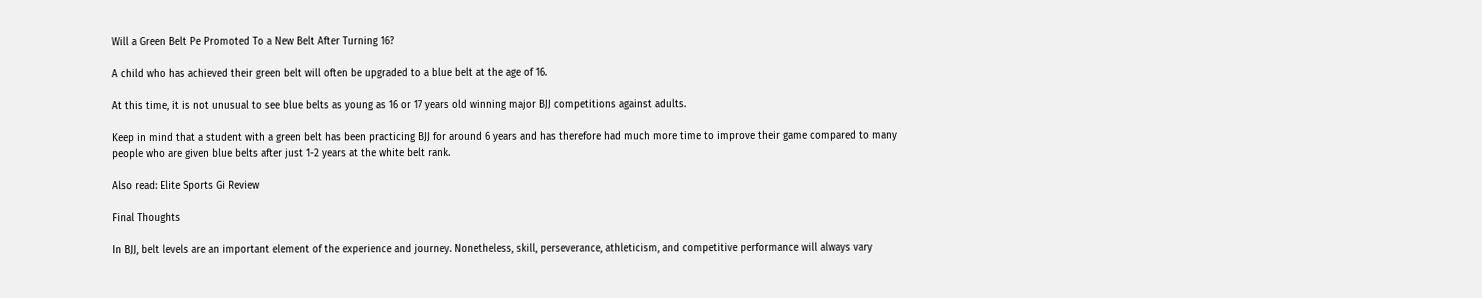Will a Green Belt Pe Promoted To a New Belt After Turning 16?

A child who has achieved their green belt will often be upgraded to a blue belt at the age of 16.

At this time, it is not unusual to see blue belts as young as 16 or 17 years old winning major BJJ competitions against adults.

Keep in mind that a student with a green belt has been practicing BJJ for around 6 years and has therefore had much more time to improve their game compared to many people who are given blue belts after just 1-2 years at the white belt rank.

Also read: Elite Sports Gi Review

Final Thoughts

In BJJ, belt levels are an important element of the experience and journey. Nonetheless, skill, perseverance, athleticism, and competitive performance will always vary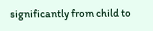significantly from child to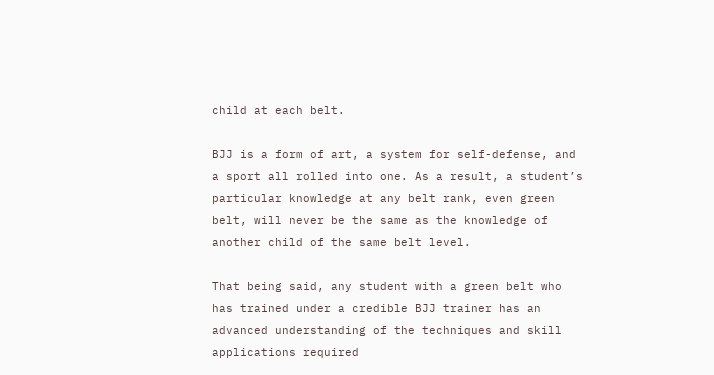child at each belt.

BJJ is a form of art, a system for self-defense, and a sport all rolled into one. As a result, a student’s particular knowledge at any belt rank, even green belt, will never be the same as the knowledge of another child of the same belt level.

That being said, any student with a green belt who has trained under a credible BJJ trainer has an advanced understanding of the techniques and skill applications required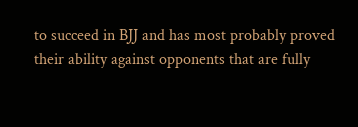to succeed in BJJ and has most probably proved their ability against opponents that are fully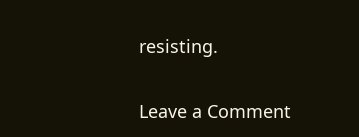resisting.

Leave a Comment